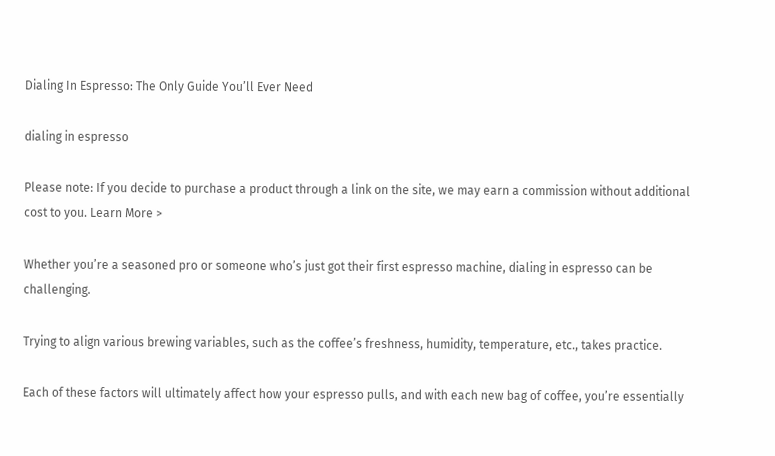Dialing In Espresso: The Only Guide You’ll Ever Need

dialing in espresso

Please note: If you decide to purchase a product through a link on the site, we may earn a commission without additional cost to you. Learn More >

Whether you’re a seasoned pro or someone who’s just got their first espresso machine, dialing in espresso can be challenging.

Trying to align various brewing variables, such as the coffee’s freshness, humidity, temperature, etc., takes practice.

Each of these factors will ultimately affect how your espresso pulls, and with each new bag of coffee, you’re essentially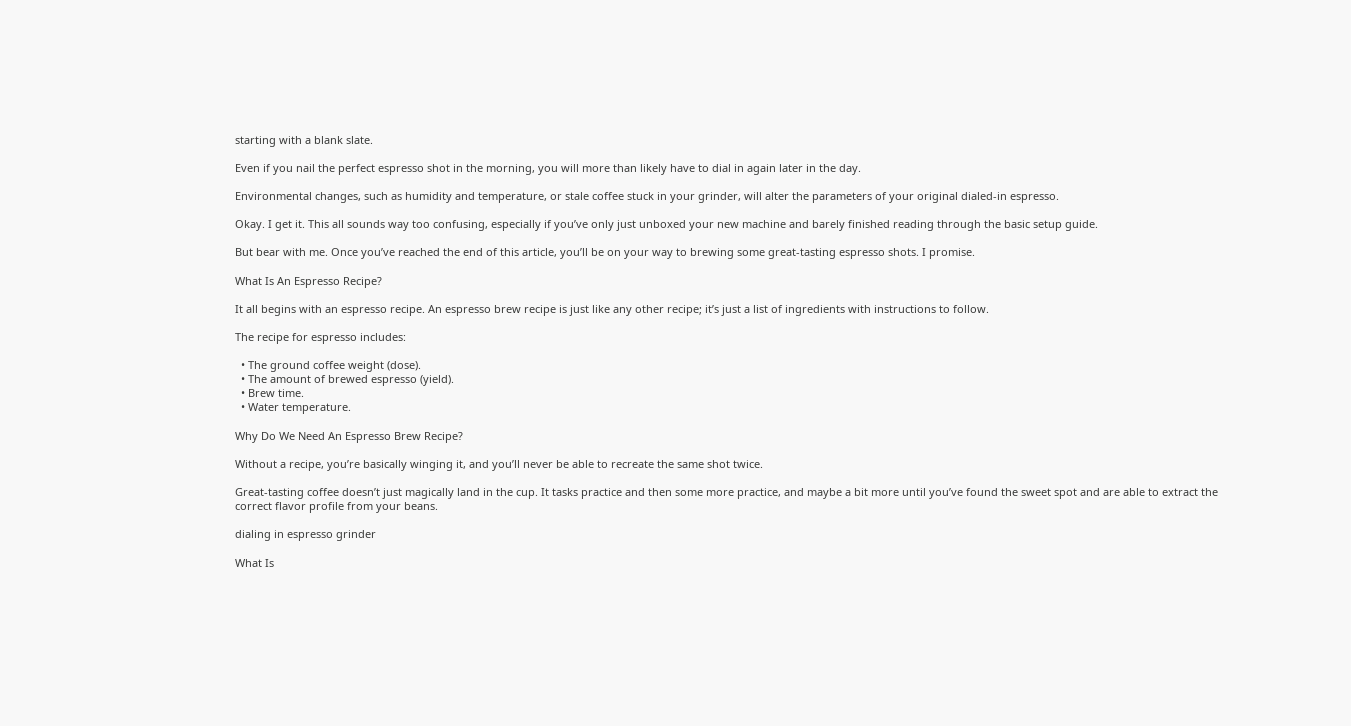starting with a blank slate.

Even if you nail the perfect espresso shot in the morning, you will more than likely have to dial in again later in the day.

Environmental changes, such as humidity and temperature, or stale coffee stuck in your grinder, will alter the parameters of your original dialed-in espresso.

Okay. I get it. This all sounds way too confusing, especially if you’ve only just unboxed your new machine and barely finished reading through the basic setup guide.

But bear with me. Once you’ve reached the end of this article, you’ll be on your way to brewing some great-tasting espresso shots. I promise.

What Is An Espresso Recipe?

It all begins with an espresso recipe. An espresso brew recipe is just like any other recipe; it’s just a list of ingredients with instructions to follow.

The recipe for espresso includes:

  • The ground coffee weight (dose).
  • The amount of brewed espresso (yield).
  • Brew time.
  • Water temperature.

Why Do We Need An Espresso Brew Recipe?

Without a recipe, you’re basically winging it, and you’ll never be able to recreate the same shot twice.

Great-tasting coffee doesn’t just magically land in the cup. It tasks practice and then some more practice, and maybe a bit more until you’ve found the sweet spot and are able to extract the correct flavor profile from your beans.

dialing in espresso grinder

What Is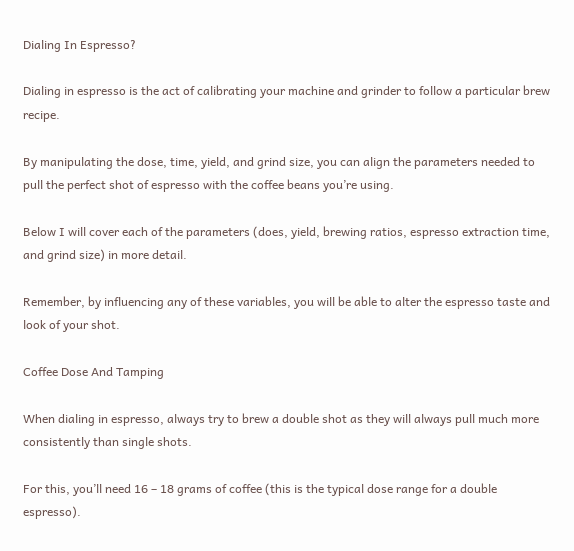Dialing In Espresso?

Dialing in espresso is the act of calibrating your machine and grinder to follow a particular brew recipe.

By manipulating the dose, time, yield, and grind size, you can align the parameters needed to pull the perfect shot of espresso with the coffee beans you’re using.

Below I will cover each of the parameters (does, yield, brewing ratios, espresso extraction time, and grind size) in more detail.

Remember, by influencing any of these variables, you will be able to alter the espresso taste and look of your shot.

Coffee Dose And Tamping

When dialing in espresso, always try to brew a double shot as they will always pull much more consistently than single shots.

For this, you’ll need 16 – 18 grams of coffee (this is the typical dose range for a double espresso).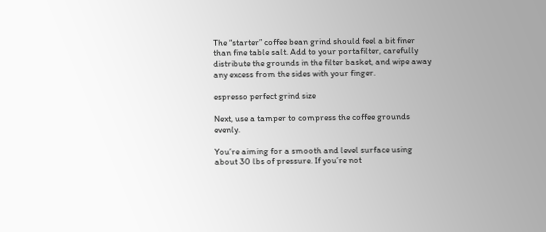The “starter” coffee bean grind should feel a bit finer than fine table salt. Add to your portafilter, carefully distribute the grounds in the filter basket, and wipe away any excess from the sides with your finger.

espresso perfect grind size

Next, use a tamper to compress the coffee grounds evenly.

You’re aiming for a smooth and level surface using about 30 lbs of pressure. If you’re not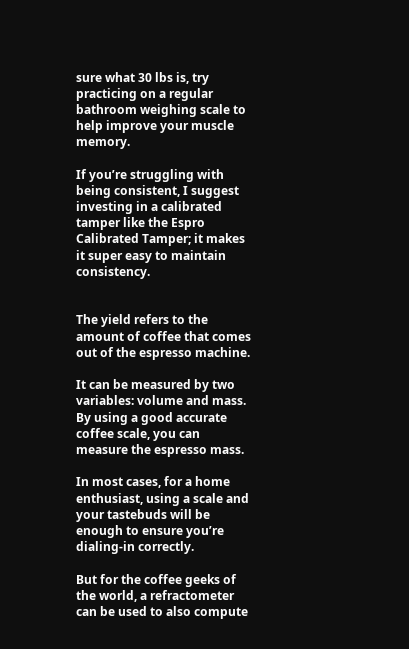sure what 30 lbs is, try practicing on a regular bathroom weighing scale to help improve your muscle memory.

If you’re struggling with being consistent, I suggest investing in a calibrated tamper like the Espro Calibrated Tamper; it makes it super easy to maintain consistency.


The yield refers to the amount of coffee that comes out of the espresso machine.

It can be measured by two variables: volume and mass. By using a good accurate coffee scale, you can measure the espresso mass.

In most cases, for a home enthusiast, using a scale and your tastebuds will be enough to ensure you’re dialing-in correctly.

But for the coffee geeks of the world, a refractometer can be used to also compute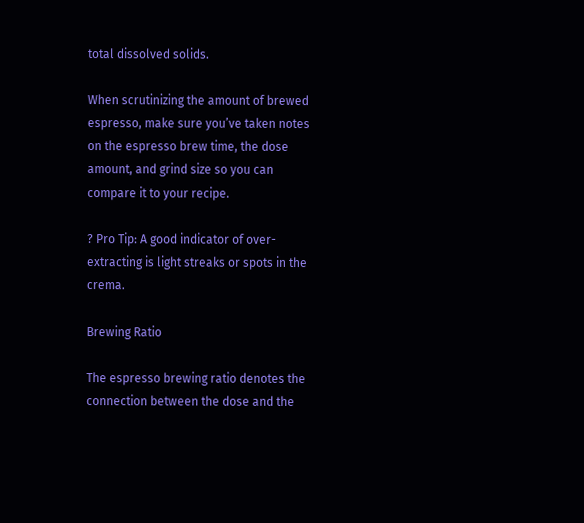total dissolved solids.

When scrutinizing the amount of brewed espresso, make sure you’ve taken notes on the espresso brew time, the dose amount, and grind size so you can compare it to your recipe.

? Pro Tip: A good indicator of over-extracting is light streaks or spots in the crema.

Brewing Ratio

The espresso brewing ratio denotes the connection between the dose and the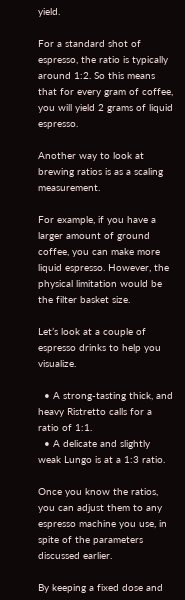yield.

For a standard shot of espresso, the ratio is typically around 1:2. So this means that for every gram of coffee, you will yield 2 grams of liquid espresso.

Another way to look at brewing ratios is as a scaling measurement.

For example, if you have a larger amount of ground coffee, you can make more liquid espresso. However, the physical limitation would be the filter basket size.

Let’s look at a couple of espresso drinks to help you visualize.

  • A strong-tasting thick, and heavy Ristretto calls for a ratio of 1:1.
  • A delicate and slightly weak Lungo is at a 1:3 ratio.

Once you know the ratios, you can adjust them to any espresso machine you use, in spite of the parameters discussed earlier.

By keeping a fixed dose and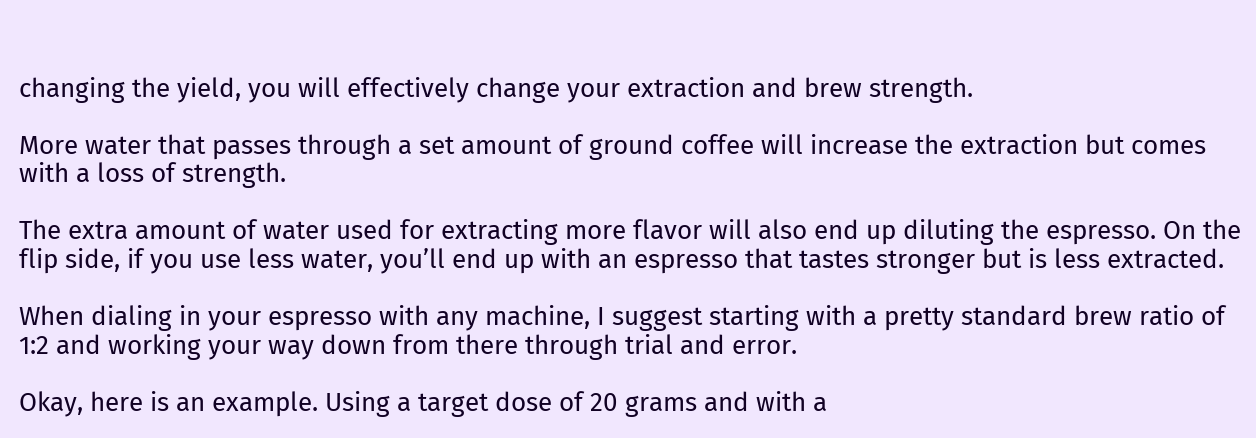changing the yield, you will effectively change your extraction and brew strength.

More water that passes through a set amount of ground coffee will increase the extraction but comes with a loss of strength.

The extra amount of water used for extracting more flavor will also end up diluting the espresso. On the flip side, if you use less water, you’ll end up with an espresso that tastes stronger but is less extracted.

When dialing in your espresso with any machine, I suggest starting with a pretty standard brew ratio of 1:2 and working your way down from there through trial and error.

Okay, here is an example. Using a target dose of 20 grams and with a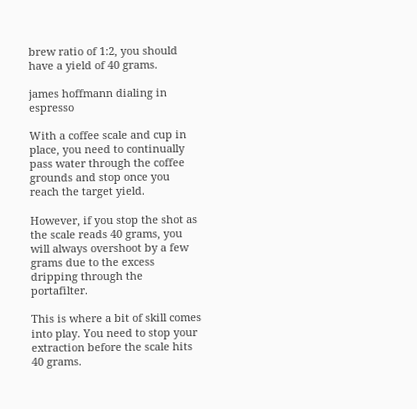brew ratio of 1:2, you should have a yield of 40 grams.

james hoffmann dialing in espresso

With a coffee scale and cup in place, you need to continually pass water through the coffee grounds and stop once you reach the target yield.

However, if you stop the shot as the scale reads 40 grams, you will always overshoot by a few grams due to the excess dripping through the portafilter.

This is where a bit of skill comes into play. You need to stop your extraction before the scale hits 40 grams.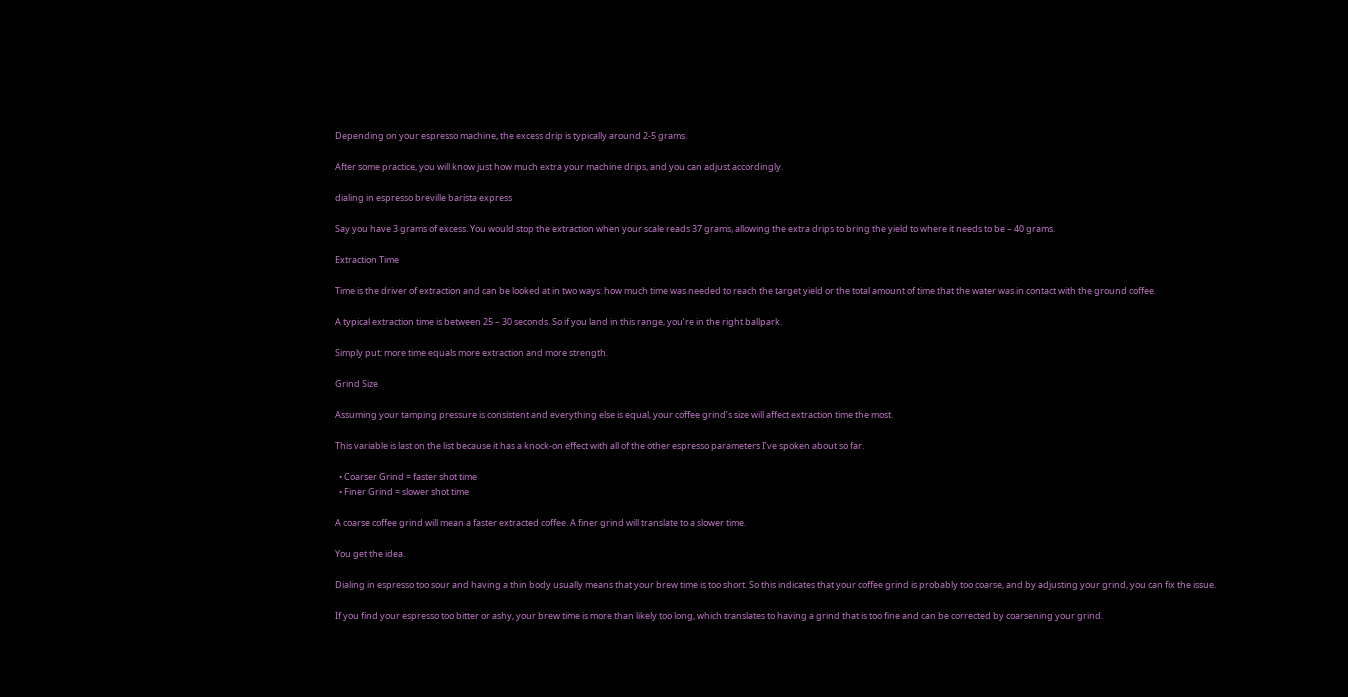Depending on your espresso machine, the excess drip is typically around 2-5 grams.

After some practice, you will know just how much extra your machine drips, and you can adjust accordingly.

dialing in espresso breville barista express

Say you have 3 grams of excess. You would stop the extraction when your scale reads 37 grams, allowing the extra drips to bring the yield to where it needs to be – 40 grams.

Extraction Time

Time is the driver of extraction and can be looked at in two ways: how much time was needed to reach the target yield or the total amount of time that the water was in contact with the ground coffee.

A typical extraction time is between 25 – 30 seconds. So if you land in this range, you’re in the right ballpark.

Simply put: more time equals more extraction and more strength.

Grind Size

Assuming your tamping pressure is consistent and everything else is equal, your coffee grind’s size will affect extraction time the most.

This variable is last on the list because it has a knock-on effect with all of the other espresso parameters I’ve spoken about so far.

  • Coarser Grind = faster shot time
  • Finer Grind = slower shot time

A coarse coffee grind will mean a faster extracted coffee. A finer grind will translate to a slower time.

You get the idea.

Dialing in espresso too sour and having a thin body usually means that your brew time is too short. So this indicates that your coffee grind is probably too coarse, and by adjusting your grind, you can fix the issue.

If you find your espresso too bitter or ashy, your brew time is more than likely too long, which translates to having a grind that is too fine and can be corrected by coarsening your grind.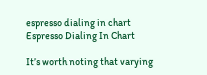espresso dialing in chart
Espresso Dialing In Chart

It’s worth noting that varying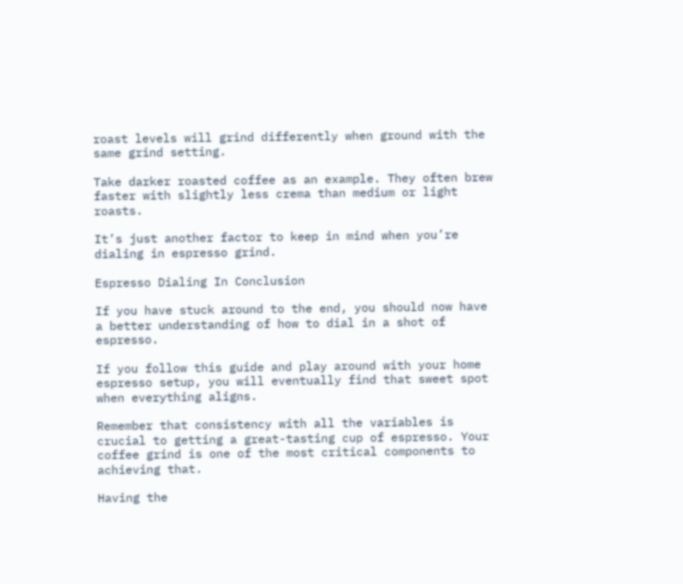roast levels will grind differently when ground with the same grind setting.

Take darker roasted coffee as an example. They often brew faster with slightly less crema than medium or light roasts.

It’s just another factor to keep in mind when you’re dialing in espresso grind.

Espresso Dialing In Conclusion

If you have stuck around to the end, you should now have a better understanding of how to dial in a shot of espresso.

If you follow this guide and play around with your home espresso setup, you will eventually find that sweet spot when everything aligns.

Remember that consistency with all the variables is crucial to getting a great-tasting cup of espresso. Your coffee grind is one of the most critical components to achieving that.

Having the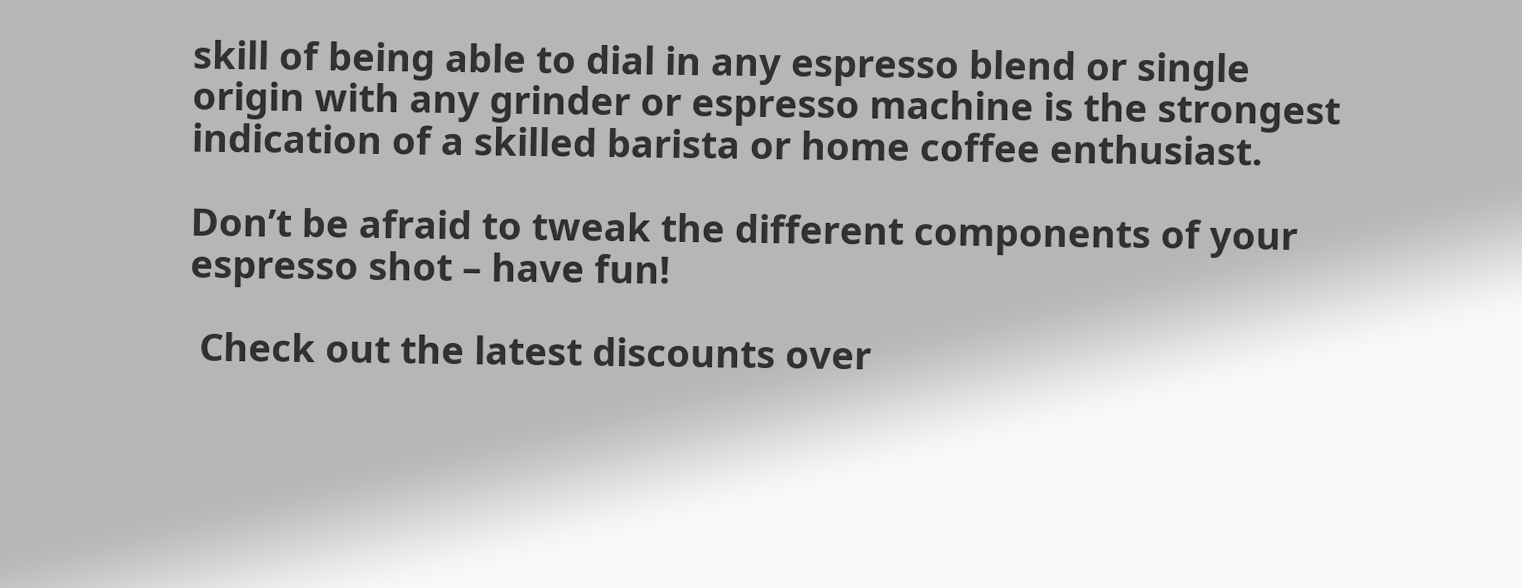skill of being able to dial in any espresso blend or single origin with any grinder or espresso machine is the strongest indication of a skilled barista or home coffee enthusiast.

Don’t be afraid to tweak the different components of your espresso shot – have fun!

 Check out the latest discounts over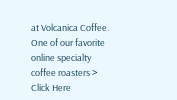at Volcanica Coffee. One of our favorite online specialty coffee roasters > Click Here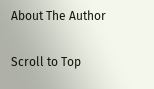About The Author

Scroll to Top